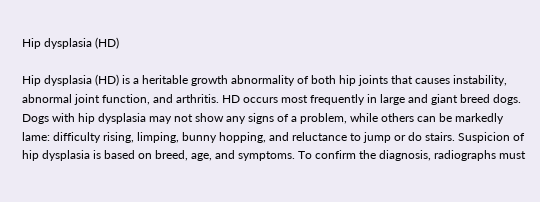Hip dysplasia (HD)

Hip dysplasia (HD) is a heritable growth abnormality of both hip joints that causes instability, abnormal joint function, and arthritis. HD occurs most frequently in large and giant breed dogs. Dogs with hip dysplasia may not show any signs of a problem, while others can be markedly lame: difficulty rising, limping, bunny hopping, and reluctance to jump or do stairs. Suspicion of hip dysplasia is based on breed, age, and symptoms. To confirm the diagnosis, radiographs must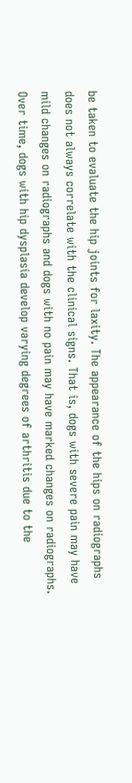be taken to evaluate the hip joints for laxity. The appearance of the hips on radiographs does not always correlate with the clinical signs. That is, dogs with severe pain may have mild changes on radiographs and dogs with no pain may have marked changes on radiographs. Over time, dogs with hip dysplasia develop varying degrees of arthritis due to the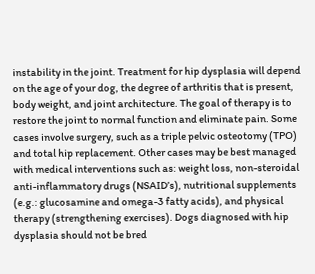instability in the joint. Treatment for hip dysplasia will depend on the age of your dog, the degree of arthritis that is present, body weight, and joint architecture. The goal of therapy is to restore the joint to normal function and eliminate pain. Some cases involve surgery, such as a triple pelvic osteotomy (TPO) and total hip replacement. Other cases may be best managed with medical interventions such as: weight loss, non-steroidal anti-inflammatory drugs (NSAID’s), nutritional supplements (e.g.: glucosamine and omega-3 fatty acids), and physical therapy (strengthening exercises). Dogs diagnosed with hip dysplasia should not be bred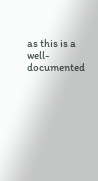as this is a well-documented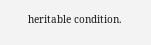heritable condition.